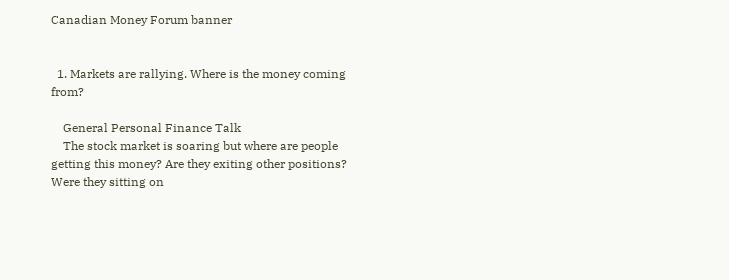Canadian Money Forum banner


  1. Markets are rallying. Where is the money coming from?

    General Personal Finance Talk
    The stock market is soaring but where are people getting this money? Are they exiting other positions? Were they sitting on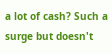a lot of cash? Such a surge but doesn't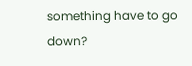something have to go down?